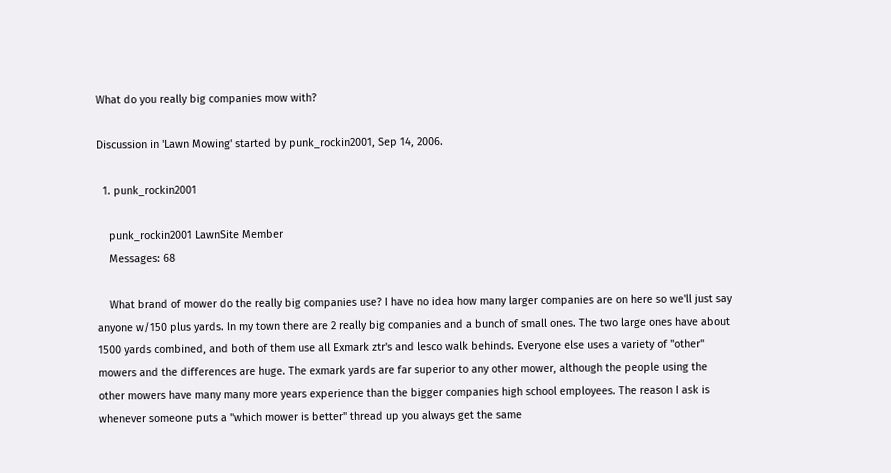What do you really big companies mow with?

Discussion in 'Lawn Mowing' started by punk_rockin2001, Sep 14, 2006.

  1. punk_rockin2001

    punk_rockin2001 LawnSite Member
    Messages: 68

    What brand of mower do the really big companies use? I have no idea how many larger companies are on here so we'll just say anyone w/150 plus yards. In my town there are 2 really big companies and a bunch of small ones. The two large ones have about 1500 yards combined, and both of them use all Exmark ztr's and lesco walk behinds. Everyone else uses a variety of "other" mowers and the differences are huge. The exmark yards are far superior to any other mower, although the people using the other mowers have many many more years experience than the bigger companies high school employees. The reason I ask is whenever someone puts a "which mower is better" thread up you always get the same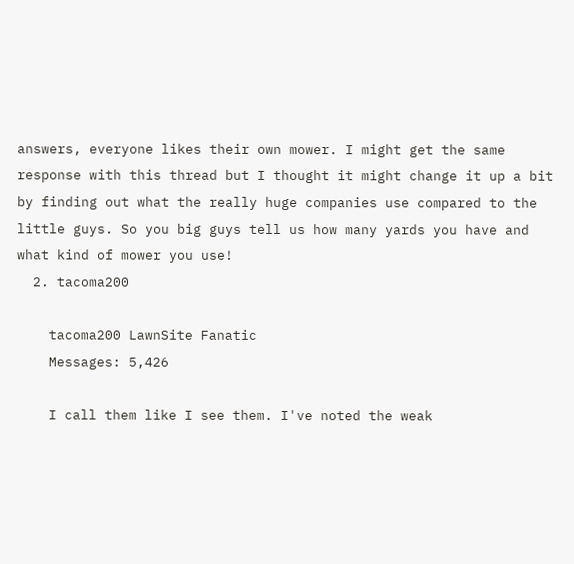answers, everyone likes their own mower. I might get the same response with this thread but I thought it might change it up a bit by finding out what the really huge companies use compared to the little guys. So you big guys tell us how many yards you have and what kind of mower you use!
  2. tacoma200

    tacoma200 LawnSite Fanatic
    Messages: 5,426

    I call them like I see them. I've noted the weak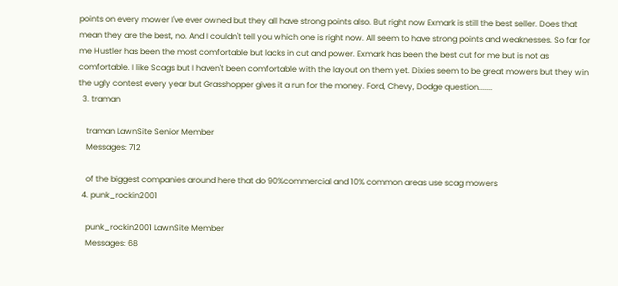points on every mower I've ever owned but they all have strong points also. But right now Exmark is still the best seller. Does that mean they are the best, no. And I couldn't tell you which one is right now. All seem to have strong points and weaknesses. So far for me Hustler has been the most comfortable but lacks in cut and power. Exmark has been the best cut for me but is not as comfortable. I like Scags but I haven't been comfortable with the layout on them yet. Dixies seem to be great mowers but they win the ugly contest every year but Grasshopper gives it a run for the money. Ford, Chevy, Dodge question.......
  3. traman

    traman LawnSite Senior Member
    Messages: 712

    of the biggest companies around here that do 90%commercial and 10% common areas use scag mowers
  4. punk_rockin2001

    punk_rockin2001 LawnSite Member
    Messages: 68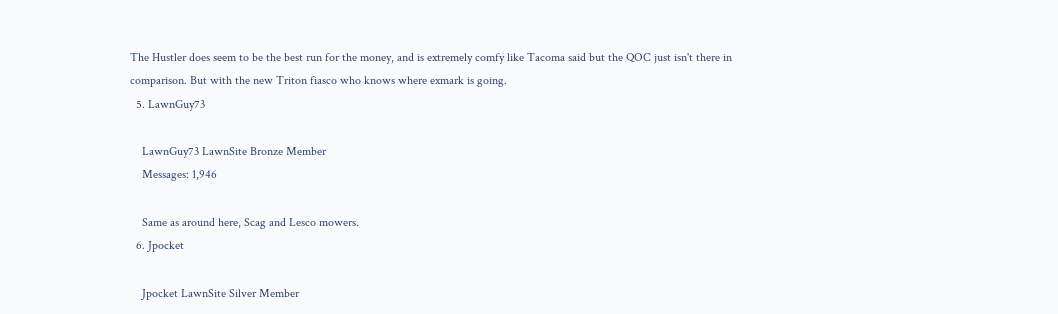The Hustler does seem to be the best run for the money, and is extremely comfy like Tacoma said but the QOC just isn't there in comparison. But with the new Triton fiasco who knows where exmark is going.
  5. LawnGuy73

    LawnGuy73 LawnSite Bronze Member
    Messages: 1,946

    Same as around here, Scag and Lesco mowers.
  6. Jpocket

    Jpocket LawnSite Silver Member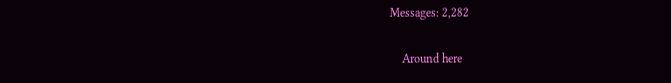Messages: 2,282

    Around here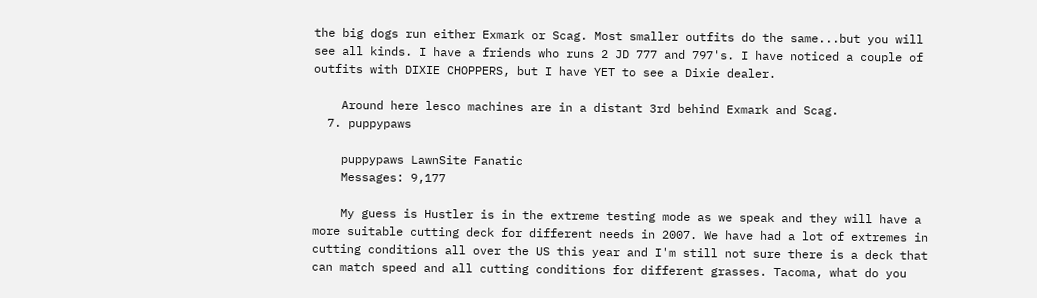the big dogs run either Exmark or Scag. Most smaller outfits do the same...but you will see all kinds. I have a friends who runs 2 JD 777 and 797's. I have noticed a couple of outfits with DIXIE CHOPPERS, but I have YET to see a Dixie dealer.

    Around here lesco machines are in a distant 3rd behind Exmark and Scag.
  7. puppypaws

    puppypaws LawnSite Fanatic
    Messages: 9,177

    My guess is Hustler is in the extreme testing mode as we speak and they will have a more suitable cutting deck for different needs in 2007. We have had a lot of extremes in cutting conditions all over the US this year and I'm still not sure there is a deck that can match speed and all cutting conditions for different grasses. Tacoma, what do you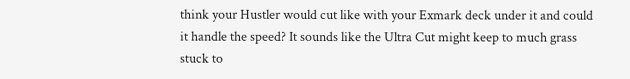think your Hustler would cut like with your Exmark deck under it and could it handle the speed? It sounds like the Ultra Cut might keep to much grass stuck to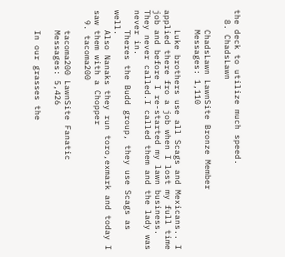the deck to utilize much speed.
  8. ChadsLawn

    ChadsLawn LawnSite Bronze Member
    Messages: 1,110

    Luke brothers use all Scags and Mexicans.. I applied there fro a job when I lost my full time job and before I re-started my lawn business. They never called.I called them and the lady was never in.
    Theres the Budd group, they use Scags as well.
    Also Nanaks they run toro,exmark and today I saw them with a Chopper
  9. tacoma200

    tacoma200 LawnSite Fanatic
    Messages: 5,426

    In our grasses the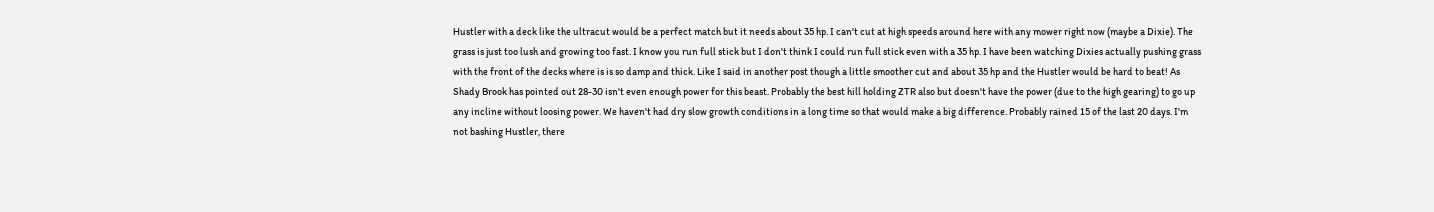Hustler with a deck like the ultracut would be a perfect match but it needs about 35 hp. I can't cut at high speeds around here with any mower right now (maybe a Dixie). The grass is just too lush and growing too fast. I know you run full stick but I don't think I could run full stick even with a 35 hp. I have been watching Dixies actually pushing grass with the front of the decks where is is so damp and thick. Like I said in another post though a little smoother cut and about 35 hp and the Hustler would be hard to beat! As Shady Brook has pointed out 28-30 isn't even enough power for this beast. Probably the best hill holding ZTR also but doesn't have the power (due to the high gearing) to go up any incline without loosing power. We haven't had dry slow growth conditions in a long time so that would make a big difference. Probably rained 15 of the last 20 days. I'm not bashing Hustler, there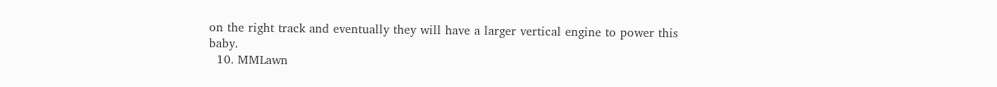on the right track and eventually they will have a larger vertical engine to power this baby.
  10. MMLawn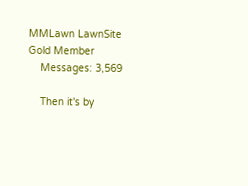MMLawn LawnSite Gold Member
    Messages: 3,569

    Then it's by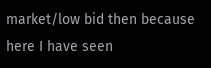market/low bid then because here I have seen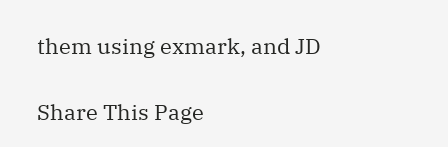them using exmark, and JD

Share This Page